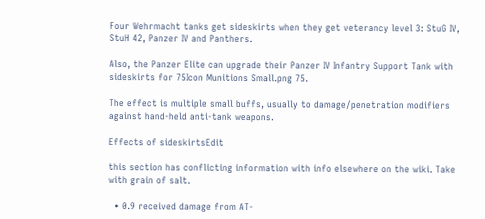Four Wehrmacht tanks get sideskirts when they get veterancy level 3: StuG IV, StuH 42, Panzer IV and Panthers.

Also, the Panzer Elite can upgrade their Panzer IV Infantry Support Tank with sideskirts for 75Icon Munitions Small.png 75.

The effect is multiple small buffs, usually to damage/penetration modifiers against hand-held anti-tank weapons.

Effects of sideskirtsEdit

this section has conflicting information with info elsewhere on the wiki. Take with grain of salt.

  • 0.9 received damage from AT-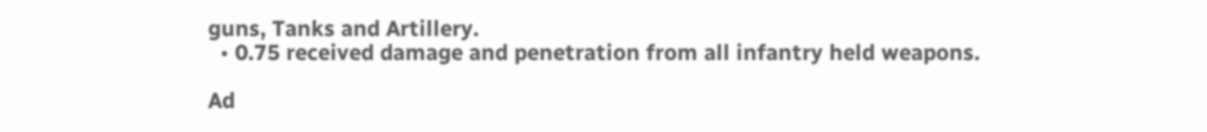guns, Tanks and Artillery.
  • 0.75 received damage and penetration from all infantry held weapons.

Ad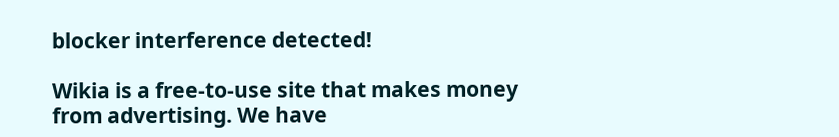blocker interference detected!

Wikia is a free-to-use site that makes money from advertising. We have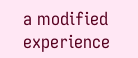a modified experience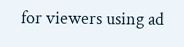for viewers using ad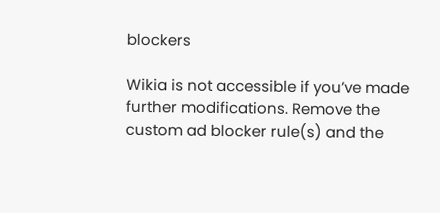blockers

Wikia is not accessible if you’ve made further modifications. Remove the custom ad blocker rule(s) and the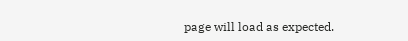page will load as expected.